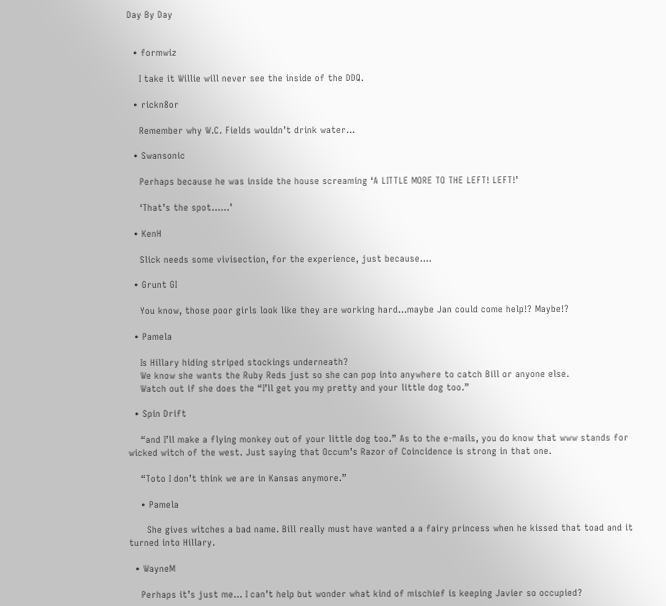Day By Day


  • formwiz

    I take it Willie will never see the inside of the DDQ.

  • rickn8or

    Remember why W.C. Fields wouldn’t drink water…

  • Swansonic

    Perhaps because he was inside the house screaming ‘A LITTLE MORE TO THE LEFT! LEFT!’

    ‘That’s the spot……’

  • KenH

    Slick needs some vivisection, for the experience, just because….

  • Grunt GI

    You know, those poor girls look like they are working hard…maybe Jan could come help!? Maybe!?

  • Pamela

    Is Hillary hiding striped stockings underneath?
    We know she wants the Ruby Reds just so she can pop into anywhere to catch Bill or anyone else.
    Watch out if she does the “I’ll get you my pretty and your little dog too.”

  • Spin Drift

    “and I’ll make a flying monkey out of your little dog too.” As to the e-mails, you do know that www stands for wicked witch of the west. Just saying that Occum’s Razor of Coincidence is strong in that one.

    “Toto I don’t think we are in Kansas anymore.”

    • Pamela

      She gives witches a bad name. Bill really must have wanted a a fairy princess when he kissed that toad and it turned into Hillary.

  • WayneM

    Perhaps it’s just me… I can’t help but wonder what kind of mischief is keeping Javier so occupied?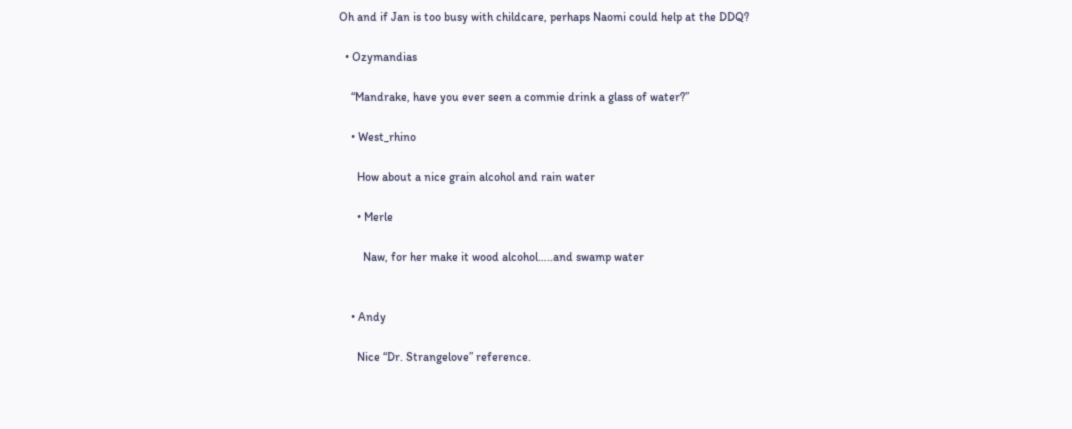Oh and if Jan is too busy with childcare, perhaps Naomi could help at the DDQ?

  • Ozymandias

    “Mandrake, have you ever seen a commie drink a glass of water?”

    • West_rhino

      How about a nice grain alcohol and rain water

      • Merle

        Naw, for her make it wood alcohol…..and swamp water


    • Andy

      Nice “Dr. Strangelove” reference.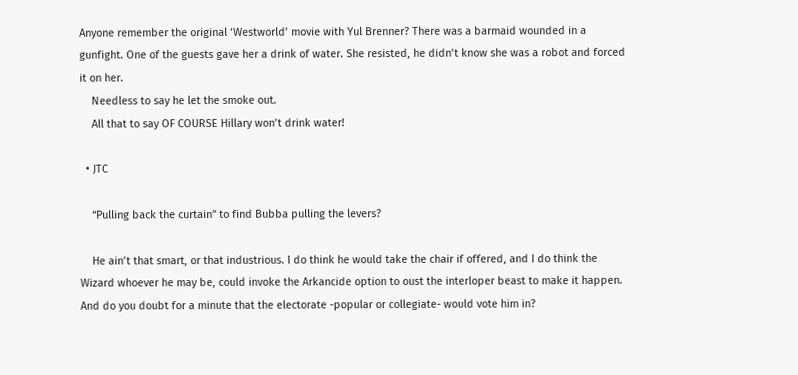Anyone remember the original ‘Westworld’ movie with Yul Brenner? There was a barmaid wounded in a gunfight. One of the guests gave her a drink of water. She resisted, he didn’t know she was a robot and forced it on her.
    Needless to say he let the smoke out.
    All that to say OF COURSE Hillary won’t drink water!

  • JTC

    “Pulling back the curtain” to find Bubba pulling the levers?

    He ain’t that smart, or that industrious. I do think he would take the chair if offered, and I do think the Wizard whoever he may be, could invoke the Arkancide option to oust the interloper beast to make it happen. And do you doubt for a minute that the electorate -popular or collegiate- would vote him in?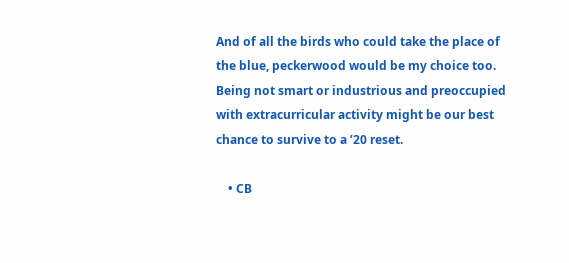And of all the birds who could take the place of the blue, peckerwood would be my choice too. Being not smart or industrious and preoccupied with extracurricular activity might be our best chance to survive to a ’20 reset.

    • CB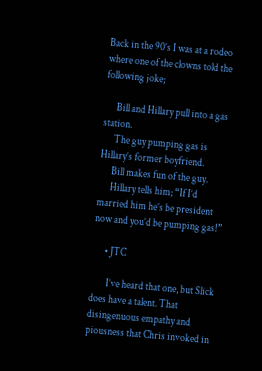Back in the 90’s I was at a rodeo where one of the clowns told the following joke;

      Bill and Hillary pull into a gas station.
      The guy pumping gas is Hillary’s former boyfriend.
      Bill makes fun of the guy.
      Hillary tells him; “If I’d married him he’s be president now and you’d be pumping gas!”

      • JTC

        I’ve heard that one, but Slick does have a talent. That disingenuous empathy and piousness that Chris invoked in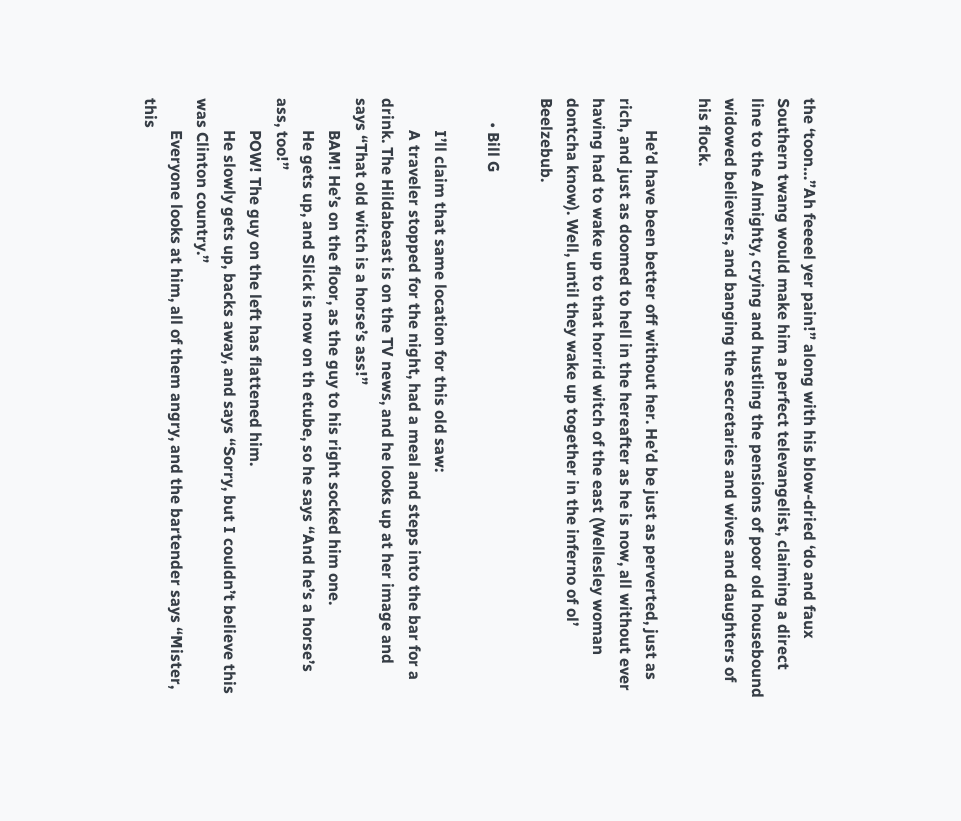the ‘toon…”Ah feeeel yer pain!” along with his blow-dried ‘do and faux Southern twang would make him a perfect televangelist, claiming a direct line to the Almighty, crying and hustling the pensions of poor old housebound widowed believers, and banging the secretaries and wives and daughters of his flock.

        He’d have been better off without her. He’d be just as perverted, just as rich, and just as doomed to hell in the hereafter as he is now, all without ever having had to wake up to that horrid witch of the east (Wellesley woman dontcha know). Well, until they wake up together in the inferno of ol’ Beelzebub.

      • Bill G

        I’ll claim that same location for this old saw:
        A traveler stopped for the night, had a meal and steps into the bar for a drink. The Hildabeast is on the TV news, and he looks up at her image and says “That old witch is a horse’s ass!”
        BAM! He’s on the floor, as the guy to his right socked him one.
        He gets up, and Slick is now on th etube, so he says “And he’s a horse’s ass, too!”
        POW! The guy on the left has flattened him.
        He slowly gets up, backs away, and says “Sorry, but I couldn’t believe this was Clinton country.”
        Everyone looks at him, all of them angry, and the bartender says “Mister, this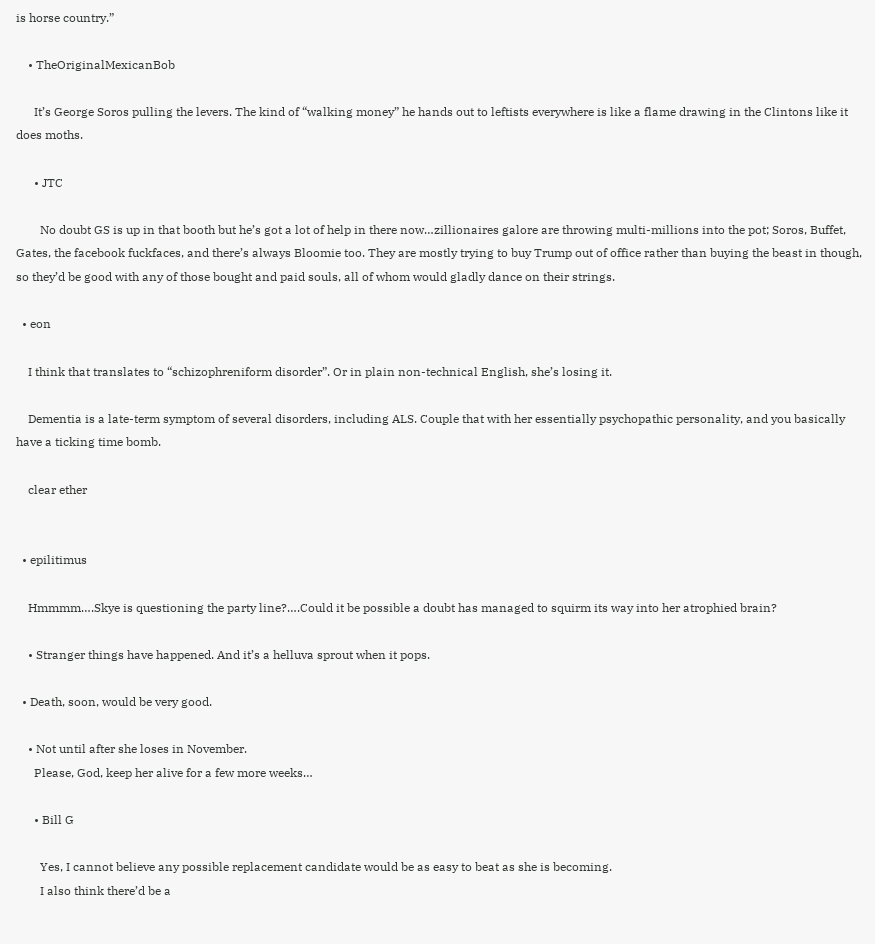is horse country.”

    • TheOriginalMexicanBob

      It’s George Soros pulling the levers. The kind of “walking money” he hands out to leftists everywhere is like a flame drawing in the Clintons like it does moths.

      • JTC

        No doubt GS is up in that booth but he’s got a lot of help in there now…zillionaires galore are throwing multi-millions into the pot; Soros, Buffet, Gates, the facebook fuckfaces, and there’s always Bloomie too. They are mostly trying to buy Trump out of office rather than buying the beast in though, so they’d be good with any of those bought and paid souls, all of whom would gladly dance on their strings.

  • eon

    I think that translates to “schizophreniform disorder”. Or in plain non-technical English, she’s losing it.

    Dementia is a late-term symptom of several disorders, including ALS. Couple that with her essentially psychopathic personality, and you basically have a ticking time bomb.

    clear ether


  • epilitimus

    Hmmmm….Skye is questioning the party line?….Could it be possible a doubt has managed to squirm its way into her atrophied brain?

    • Stranger things have happened. And it’s a helluva sprout when it pops.

  • Death, soon, would be very good.

    • Not until after she loses in November.
      Please, God, keep her alive for a few more weeks…

      • Bill G

        Yes, I cannot believe any possible replacement candidate would be as easy to beat as she is becoming.
        I also think there’d be a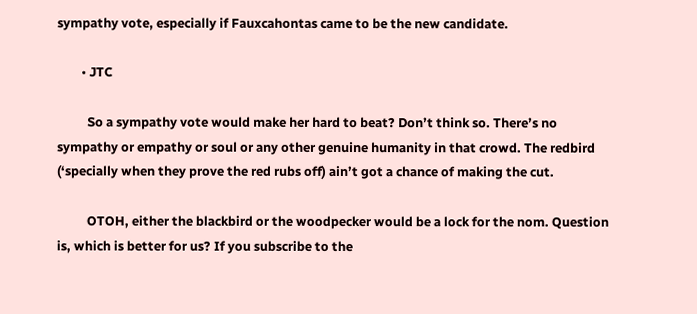sympathy vote, especially if Fauxcahontas came to be the new candidate.

        • JTC

          So a sympathy vote would make her hard to beat? Don’t think so. There’s no sympathy or empathy or soul or any other genuine humanity in that crowd. The redbird (‘specially when they prove the red rubs off) ain’t got a chance of making the cut.

          OTOH, either the blackbird or the woodpecker would be a lock for the nom. Question is, which is better for us? If you subscribe to the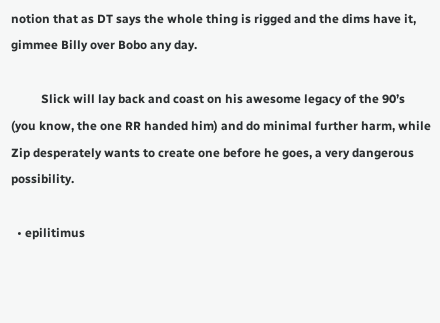notion that as DT says the whole thing is rigged and the dims have it, gimmee Billy over Bobo any day.

          Slick will lay back and coast on his awesome legacy of the 90’s (you know, the one RR handed him) and do minimal further harm, while Zip desperately wants to create one before he goes, a very dangerous possibility.

  • epilitimus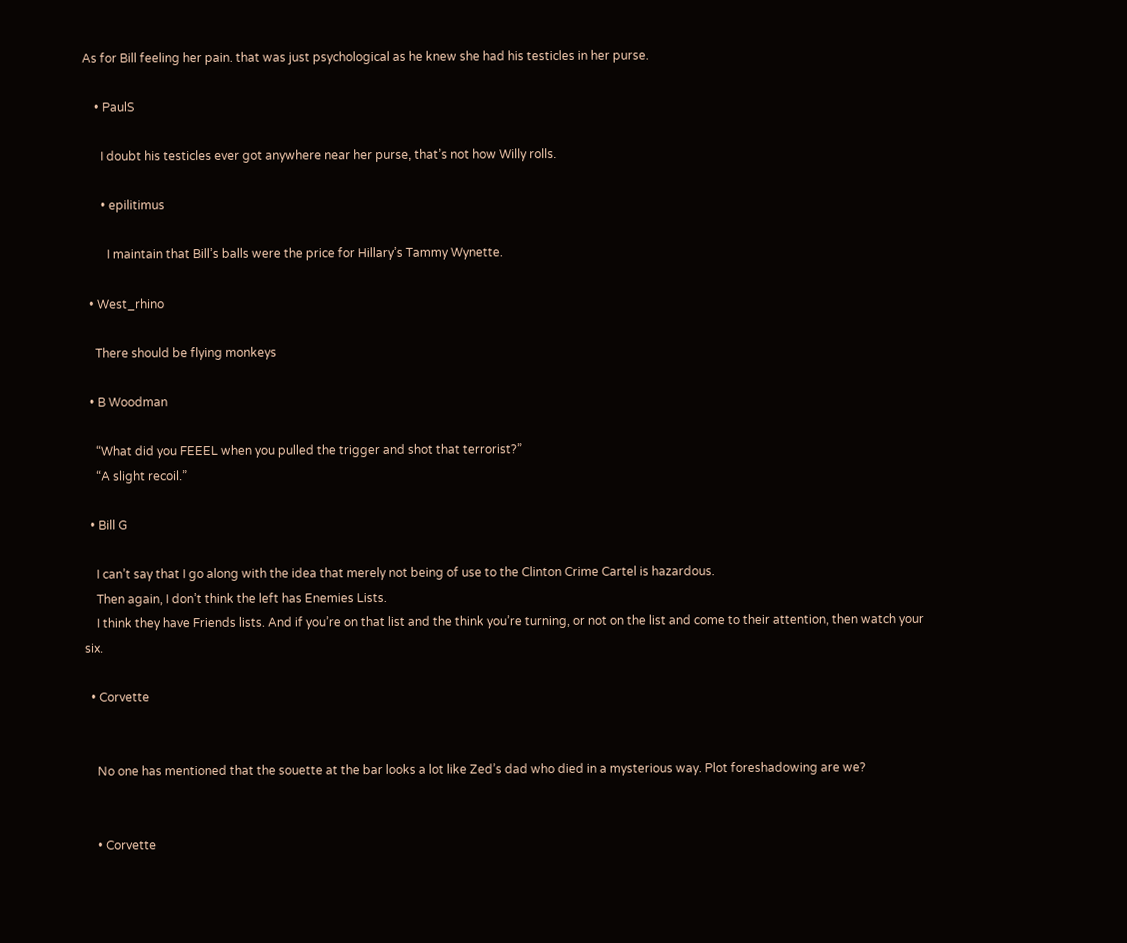As for Bill feeling her pain. that was just psychological as he knew she had his testicles in her purse.

    • PaulS

      I doubt his testicles ever got anywhere near her purse, that’s not how Willy rolls.

      • epilitimus

        I maintain that Bill’s balls were the price for Hillary’s Tammy Wynette.

  • West_rhino

    There should be flying monkeys

  • B Woodman

    “What did you FEEEL when you pulled the trigger and shot that terrorist?”
    “A slight recoil.”

  • Bill G

    I can’t say that I go along with the idea that merely not being of use to the Clinton Crime Cartel is hazardous.
    Then again, I don’t think the left has Enemies Lists.
    I think they have Friends lists. And if you’re on that list and the think you’re turning, or not on the list and come to their attention, then watch your six.

  • Corvette


    No one has mentioned that the souette at the bar looks a lot like Zed’s dad who died in a mysterious way. Plot foreshadowing are we?


    • Corvette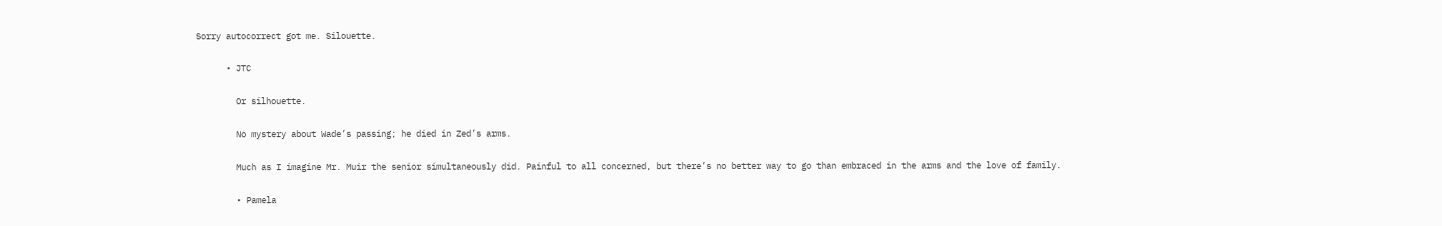Sorry autocorrect got me. Silouette.

      • JTC

        Or silhouette.

        No mystery about Wade’s passing; he died in Zed’s arms.

        Much as I imagine Mr. Muir the senior simultaneously did. Painful to all concerned, but there’s no better way to go than embraced in the arms and the love of family.

        • Pamela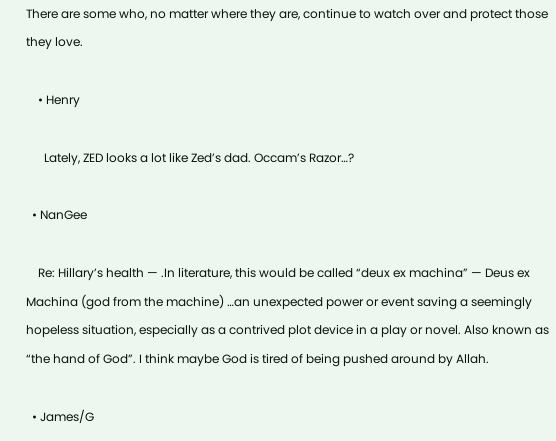There are some who, no matter where they are, continue to watch over and protect those they love.

    • Henry

      Lately, ZED looks a lot like Zed’s dad. Occam’s Razor…?

  • NanGee

    Re: Hillary’s health — .In literature, this would be called “deux ex machina” — Deus ex Machina (god from the machine) …an unexpected power or event saving a seemingly hopeless situation, especially as a contrived plot device in a play or novel. Also known as “the hand of God”. I think maybe God is tired of being pushed around by Allah.

  • James/G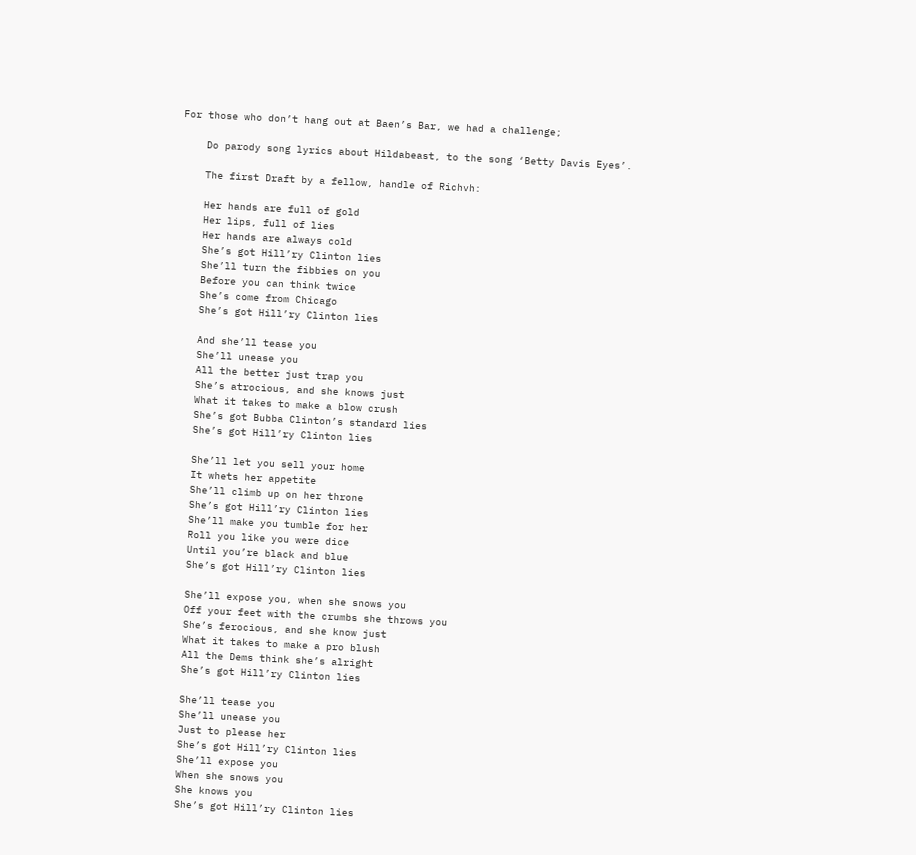For those who don’t hang out at Baen’s Bar, we had a challenge;

    Do parody song lyrics about Hildabeast, to the song ‘Betty Davis Eyes’.

    The first Draft by a fellow, handle of Richvh:

    Her hands are full of gold
    Her lips, full of lies
    Her hands are always cold
    She’s got Hill’ry Clinton lies
    She’ll turn the fibbies on you
    Before you can think twice
    She’s come from Chicago
    She’s got Hill’ry Clinton lies

    And she’ll tease you
    She’ll unease you
    All the better just trap you
    She’s atrocious, and she knows just
    What it takes to make a blow crush
    She’s got Bubba Clinton’s standard lies
    She’s got Hill’ry Clinton lies

    She’ll let you sell your home
    It whets her appetite
    She’ll climb up on her throne
    She’s got Hill’ry Clinton lies
    She’ll make you tumble for her
    Roll you like you were dice
    Until you’re black and blue
    She’s got Hill’ry Clinton lies

    She’ll expose you, when she snows you
    Off your feet with the crumbs she throws you
    She’s ferocious, and she know just
    What it takes to make a pro blush
    All the Dems think she’s alright
    She’s got Hill’ry Clinton lies

    She’ll tease you
    She’ll unease you
    Just to please her
    She’s got Hill’ry Clinton lies
    She’ll expose you
    When she snows you
    She knows you
    She’s got Hill’ry Clinton lies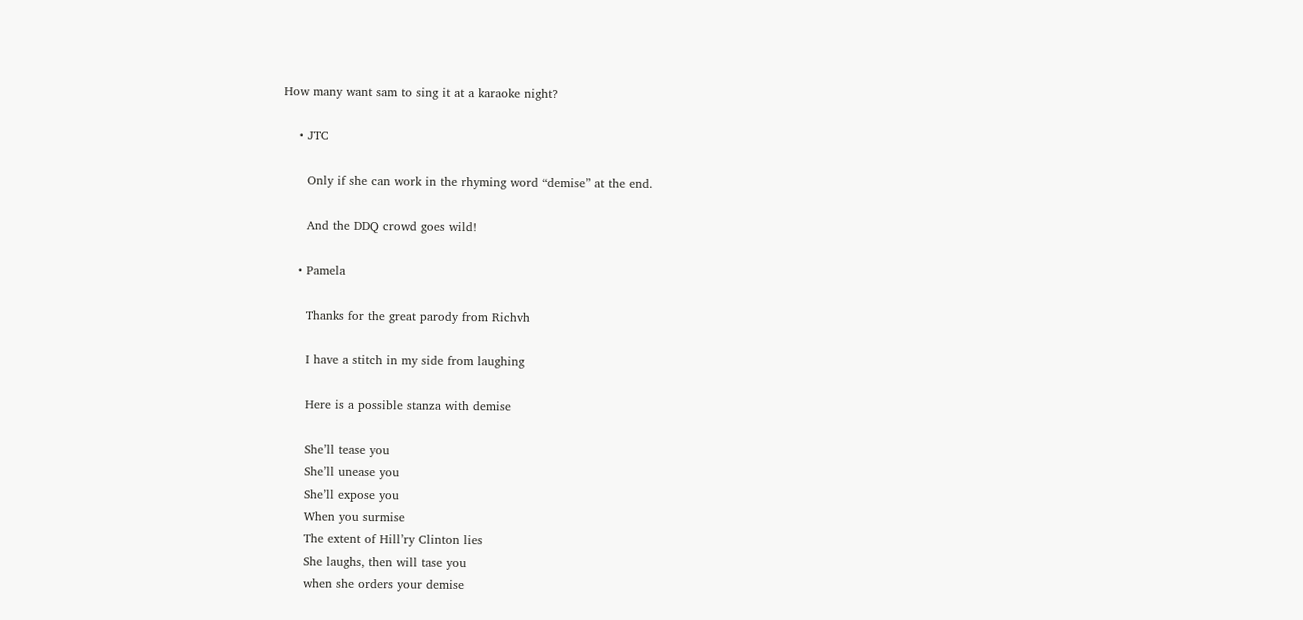How many want sam to sing it at a karaoke night?

    • JTC

      Only if she can work in the rhyming word “demise” at the end.

      And the DDQ crowd goes wild!

    • Pamela

      Thanks for the great parody from Richvh

      I have a stitch in my side from laughing

      Here is a possible stanza with demise

      She’ll tease you
      She’ll unease you
      She’ll expose you
      When you surmise
      The extent of Hill’ry Clinton lies
      She laughs, then will tase you
      when she orders your demise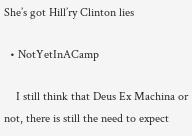She’s got Hill’ry Clinton lies

  • NotYetInACamp

    I still think that Deus Ex Machina or not, there is still the need to expect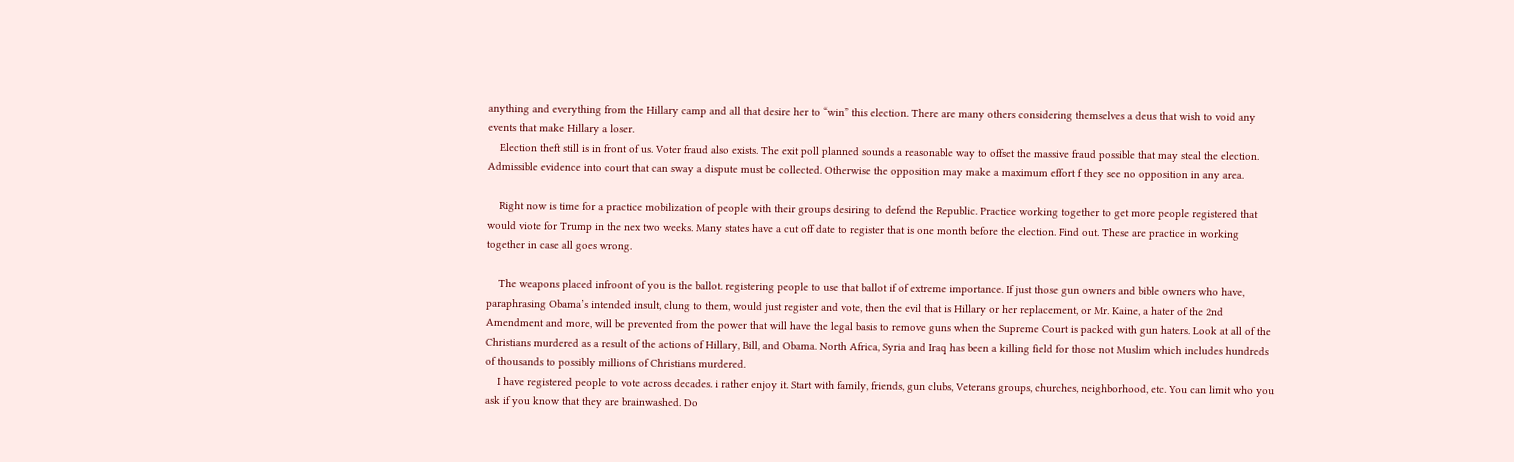anything and everything from the Hillary camp and all that desire her to “win” this election. There are many others considering themselves a deus that wish to void any events that make Hillary a loser.
    Election theft still is in front of us. Voter fraud also exists. The exit poll planned sounds a reasonable way to offset the massive fraud possible that may steal the election. Admissible evidence into court that can sway a dispute must be collected. Otherwise the opposition may make a maximum effort f they see no opposition in any area.

    Right now is time for a practice mobilization of people with their groups desiring to defend the Republic. Practice working together to get more people registered that would viote for Trump in the nex two weeks. Many states have a cut off date to register that is one month before the election. Find out. These are practice in working together in case all goes wrong.

    The weapons placed infroont of you is the ballot. registering people to use that ballot if of extreme importance. If just those gun owners and bible owners who have, paraphrasing Obama’s intended insult, clung to them, would just register and vote, then the evil that is Hillary or her replacement, or Mr. Kaine, a hater of the 2nd Amendment and more, will be prevented from the power that will have the legal basis to remove guns when the Supreme Court is packed with gun haters. Look at all of the Christians murdered as a result of the actions of Hillary, Bill, and Obama. North Africa, Syria and Iraq has been a killing field for those not Muslim which includes hundreds of thousands to possibly millions of Christians murdered.
    I have registered people to vote across decades. i rather enjoy it. Start with family, friends, gun clubs, Veterans groups, churches, neighborhood, etc. You can limit who you ask if you know that they are brainwashed. Do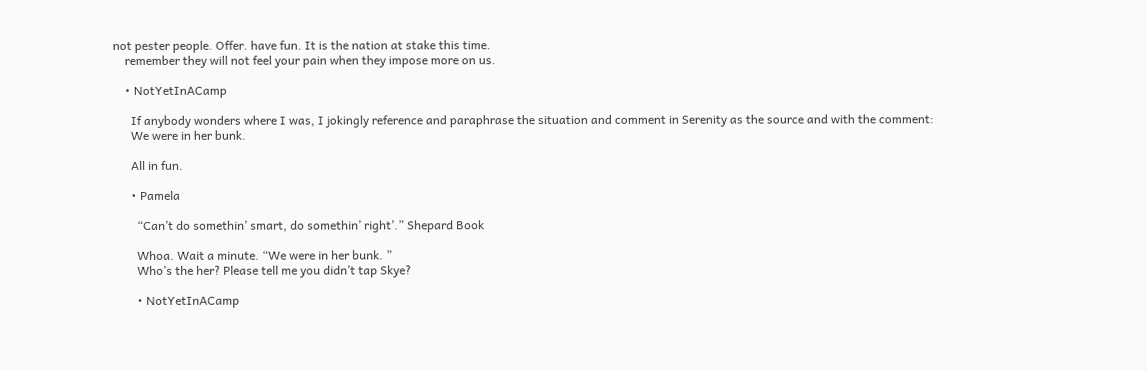not pester people. Offer. have fun. It is the nation at stake this time.
    remember they will not feel your pain when they impose more on us.

    • NotYetInACamp

      If anybody wonders where I was, I jokingly reference and paraphrase the situation and comment in Serenity as the source and with the comment:
      We were in her bunk.

      All in fun.

      • Pamela

        “Can’t do somethin’ smart, do somethin’ right’.” Shepard Book

        Whoa. Wait a minute. “We were in her bunk. ”
        Who’s the her? Please tell me you didn’t tap Skye?

        • NotYetInACamp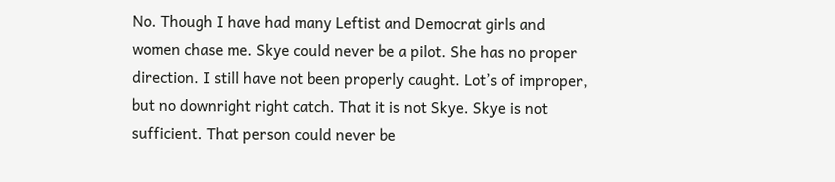No. Though I have had many Leftist and Democrat girls and women chase me. Skye could never be a pilot. She has no proper direction. I still have not been properly caught. Lot’s of improper, but no downright right catch. That it is not Skye. Skye is not sufficient. That person could never be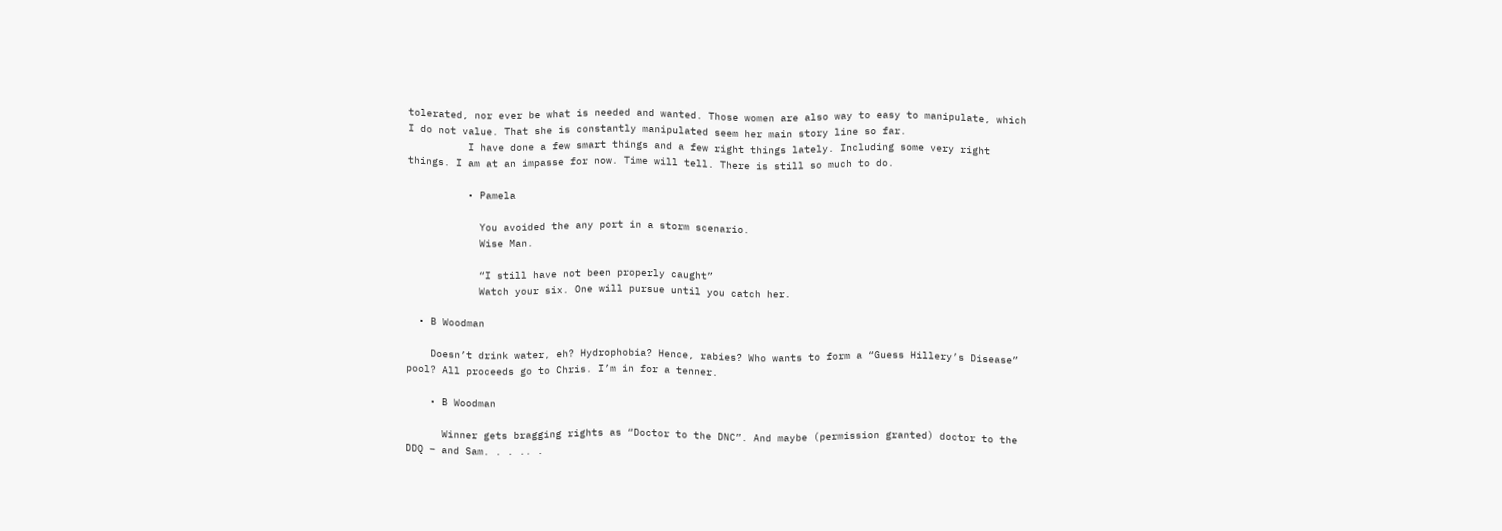tolerated, nor ever be what is needed and wanted. Those women are also way to easy to manipulate, which I do not value. That she is constantly manipulated seem her main story line so far.
          I have done a few smart things and a few right things lately. Including some very right things. I am at an impasse for now. Time will tell. There is still so much to do.

          • Pamela

            You avoided the any port in a storm scenario.
            Wise Man.

            “I still have not been properly caught”
            Watch your six. One will pursue until you catch her.

  • B Woodman

    Doesn’t drink water, eh? Hydrophobia? Hence, rabies? Who wants to form a “Guess Hillery’s Disease” pool? All proceeds go to Chris. I’m in for a tenner.

    • B Woodman

      Winner gets bragging rights as “Doctor to the DNC”. And maybe (permission granted) doctor to the DDQ – and Sam. . . .. .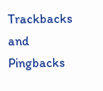Trackbacks and Pingbacks